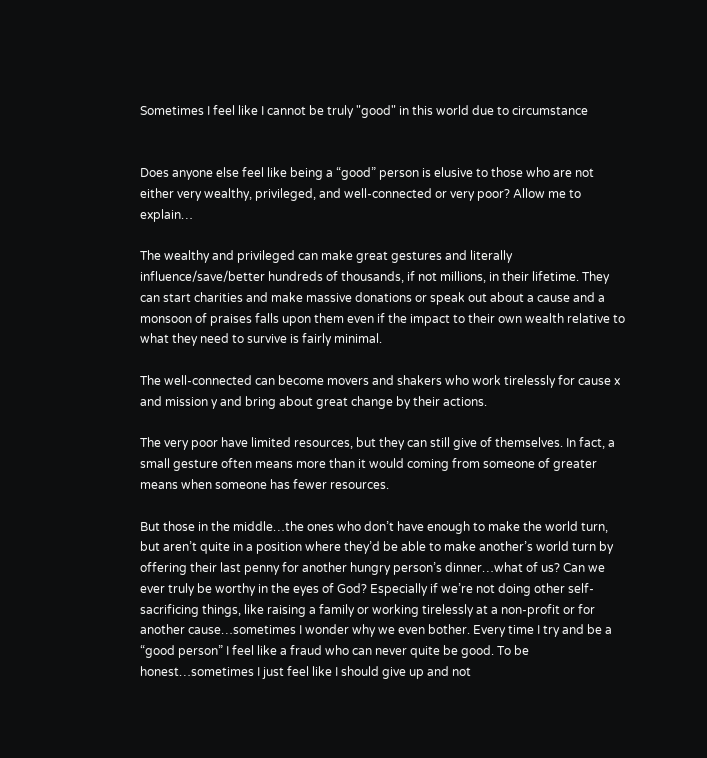Sometimes I feel like I cannot be truly "good" in this world due to circumstance


Does anyone else feel like being a “good” person is elusive to those who are not either very wealthy, privileged, and well-connected or very poor? Allow me to explain…

The wealthy and privileged can make great gestures and literally influence/save/better hundreds of thousands, if not millions, in their lifetime. They can start charities and make massive donations or speak out about a cause and a monsoon of praises falls upon them even if the impact to their own wealth relative to what they need to survive is fairly minimal.

The well-connected can become movers and shakers who work tirelessly for cause x and mission y and bring about great change by their actions.

The very poor have limited resources, but they can still give of themselves. In fact, a small gesture often means more than it would coming from someone of greater means when someone has fewer resources.

But those in the middle…the ones who don’t have enough to make the world turn, but aren’t quite in a position where they’d be able to make another’s world turn by offering their last penny for another hungry person’s dinner…what of us? Can we ever truly be worthy in the eyes of God? Especially if we’re not doing other self-sacrificing things, like raising a family or working tirelessly at a non-profit or for another cause…sometimes I wonder why we even bother. Every time I try and be a “good person” I feel like a fraud who can never quite be good. To be honest…sometimes I just feel like I should give up and not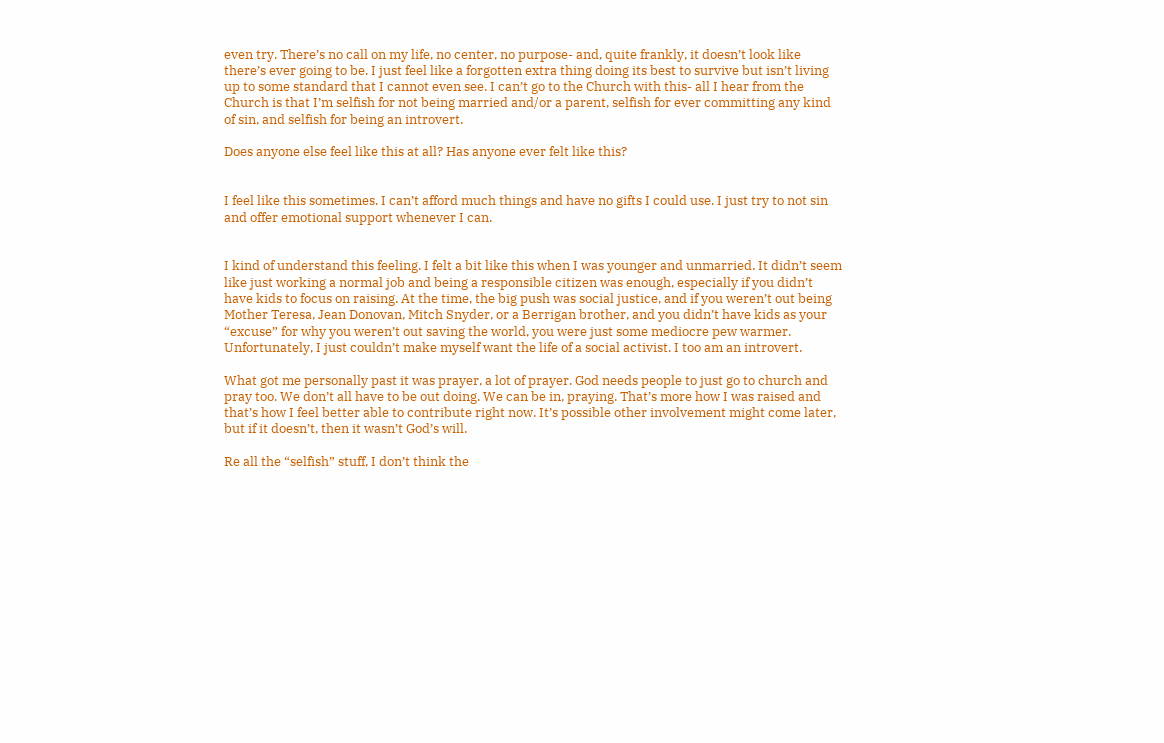even try. There’s no call on my life, no center, no purpose- and, quite frankly, it doesn’t look like there’s ever going to be. I just feel like a forgotten extra thing doing its best to survive but isn’t living up to some standard that I cannot even see. I can’t go to the Church with this- all I hear from the Church is that I’m selfish for not being married and/or a parent, selfish for ever committing any kind of sin, and selfish for being an introvert.

Does anyone else feel like this at all? Has anyone ever felt like this?


I feel like this sometimes. I can’t afford much things and have no gifts I could use. I just try to not sin and offer emotional support whenever I can.


I kind of understand this feeling. I felt a bit like this when I was younger and unmarried. It didn’t seem like just working a normal job and being a responsible citizen was enough, especially if you didn’t have kids to focus on raising. At the time, the big push was social justice, and if you weren’t out being Mother Teresa, Jean Donovan, Mitch Snyder, or a Berrigan brother, and you didn’t have kids as your “excuse” for why you weren’t out saving the world, you were just some mediocre pew warmer. Unfortunately, I just couldn’t make myself want the life of a social activist. I too am an introvert.

What got me personally past it was prayer, a lot of prayer. God needs people to just go to church and pray too. We don’t all have to be out doing. We can be in, praying. That’s more how I was raised and that’s how I feel better able to contribute right now. It’s possible other involvement might come later, but if it doesn’t, then it wasn’t God’s will.

Re all the “selfish” stuff, I don’t think the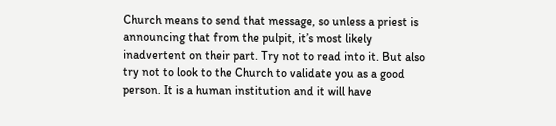Church means to send that message, so unless a priest is announcing that from the pulpit, it’s most likely inadvertent on their part. Try not to read into it. But also try not to look to the Church to validate you as a good person. It is a human institution and it will have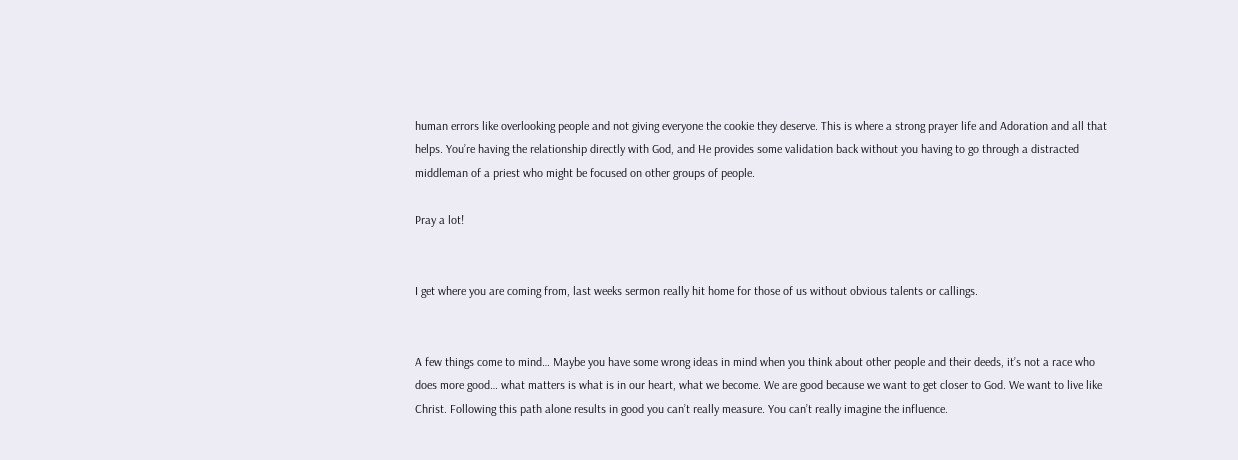human errors like overlooking people and not giving everyone the cookie they deserve. This is where a strong prayer life and Adoration and all that helps. You’re having the relationship directly with God, and He provides some validation back without you having to go through a distracted middleman of a priest who might be focused on other groups of people.

Pray a lot!


I get where you are coming from, last weeks sermon really hit home for those of us without obvious talents or callings.


A few things come to mind… Maybe you have some wrong ideas in mind when you think about other people and their deeds, it’s not a race who does more good… what matters is what is in our heart, what we become. We are good because we want to get closer to God. We want to live like Christ. Following this path alone results in good you can’t really measure. You can’t really imagine the influence.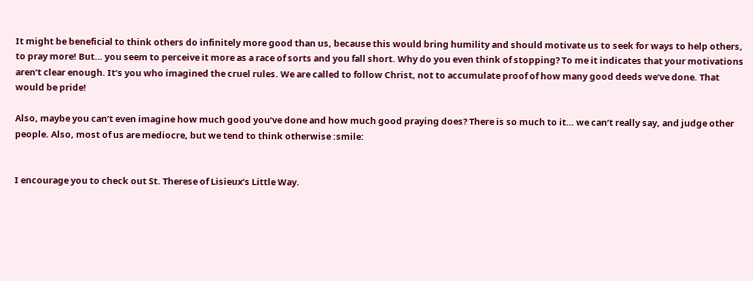It might be beneficial to think others do infinitely more good than us, because this would bring humility and should motivate us to seek for ways to help others, to pray more! But… you seem to perceive it more as a race of sorts and you fall short. Why do you even think of stopping? To me it indicates that your motivations aren’t clear enough. It’s you who imagined the cruel rules. We are called to follow Christ, not to accumulate proof of how many good deeds we’ve done. That would be pride!

Also, maybe you can’t even imagine how much good you’ve done and how much good praying does? There is so much to it… we can’t really say, and judge other people. Also, most of us are mediocre, but we tend to think otherwise :smile:


I encourage you to check out St. Therese of Lisieux’s Little Way.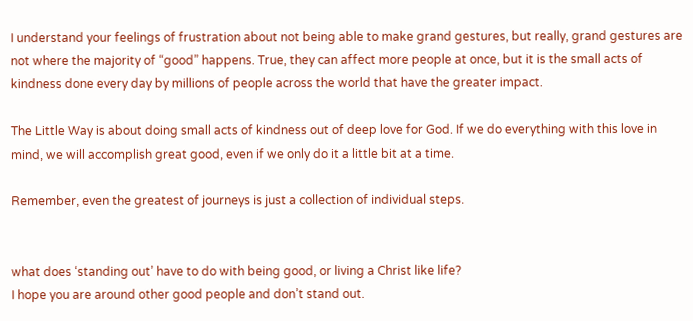I understand your feelings of frustration about not being able to make grand gestures, but really, grand gestures are not where the majority of “good” happens. True, they can affect more people at once, but it is the small acts of kindness done every day by millions of people across the world that have the greater impact.

The Little Way is about doing small acts of kindness out of deep love for God. If we do everything with this love in mind, we will accomplish great good, even if we only do it a little bit at a time.

Remember, even the greatest of journeys is just a collection of individual steps.


what does ‘standing out’ have to do with being good, or living a Christ like life?
I hope you are around other good people and don’t stand out.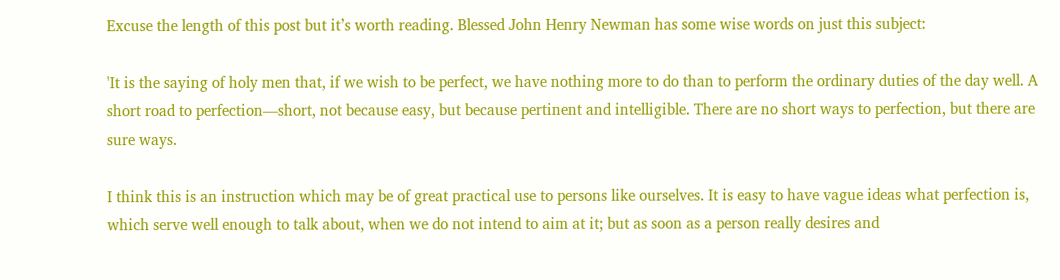Excuse the length of this post but it’s worth reading. Blessed John Henry Newman has some wise words on just this subject:

'It is the saying of holy men that, if we wish to be perfect, we have nothing more to do than to perform the ordinary duties of the day well. A short road to perfection—short, not because easy, but because pertinent and intelligible. There are no short ways to perfection, but there are sure ways.

I think this is an instruction which may be of great practical use to persons like ourselves. It is easy to have vague ideas what perfection is, which serve well enough to talk about, when we do not intend to aim at it; but as soon as a person really desires and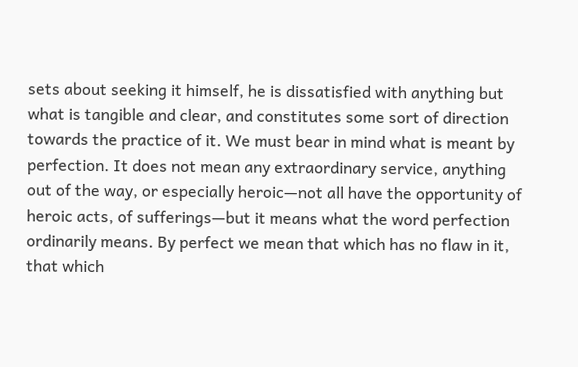sets about seeking it himself, he is dissatisfied with anything but what is tangible and clear, and constitutes some sort of direction towards the practice of it. We must bear in mind what is meant by perfection. It does not mean any extraordinary service, anything out of the way, or especially heroic—not all have the opportunity of heroic acts, of sufferings—but it means what the word perfection ordinarily means. By perfect we mean that which has no flaw in it, that which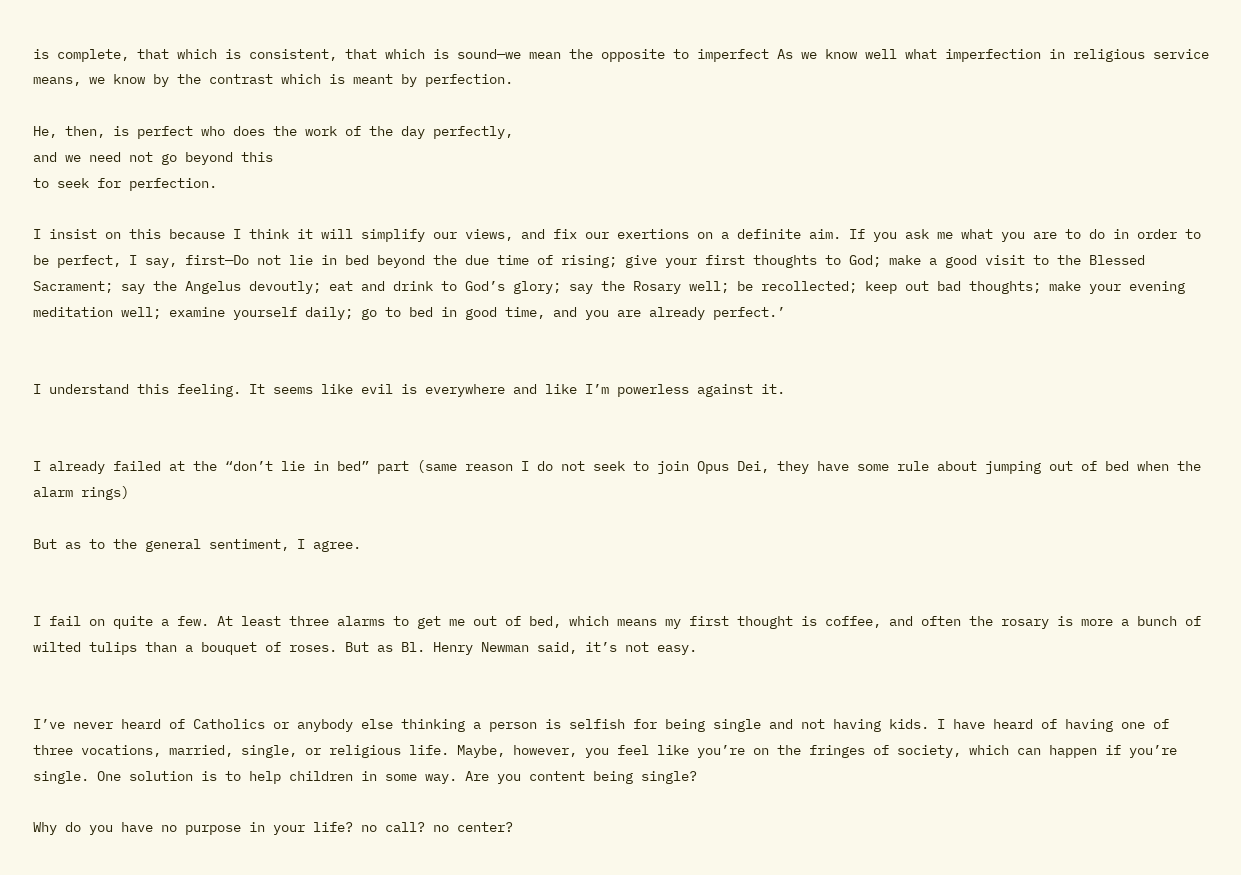is complete, that which is consistent, that which is sound—we mean the opposite to imperfect As we know well what imperfection in religious service means, we know by the contrast which is meant by perfection.

He, then, is perfect who does the work of the day perfectly,
and we need not go beyond this
to seek for perfection.

I insist on this because I think it will simplify our views, and fix our exertions on a definite aim. If you ask me what you are to do in order to be perfect, I say, first—Do not lie in bed beyond the due time of rising; give your first thoughts to God; make a good visit to the Blessed Sacrament; say the Angelus devoutly; eat and drink to God’s glory; say the Rosary well; be recollected; keep out bad thoughts; make your evening meditation well; examine yourself daily; go to bed in good time, and you are already perfect.’


I understand this feeling. It seems like evil is everywhere and like I’m powerless against it.


I already failed at the “don’t lie in bed” part (same reason I do not seek to join Opus Dei, they have some rule about jumping out of bed when the alarm rings)

But as to the general sentiment, I agree.


I fail on quite a few. At least three alarms to get me out of bed, which means my first thought is coffee, and often the rosary is more a bunch of wilted tulips than a bouquet of roses. But as Bl. Henry Newman said, it’s not easy.


I’ve never heard of Catholics or anybody else thinking a person is selfish for being single and not having kids. I have heard of having one of three vocations, married, single, or religious life. Maybe, however, you feel like you’re on the fringes of society, which can happen if you’re single. One solution is to help children in some way. Are you content being single?

Why do you have no purpose in your life? no call? no center?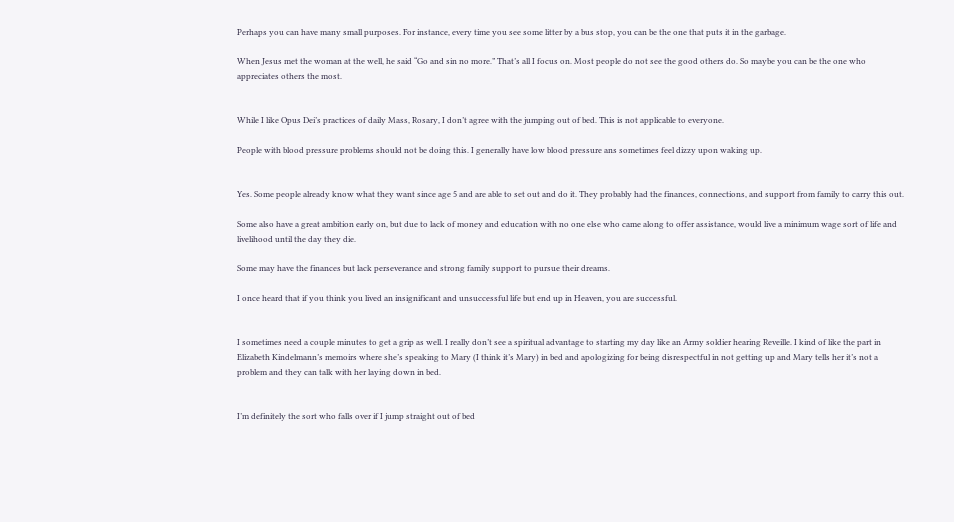Perhaps you can have many small purposes. For instance, every time you see some litter by a bus stop, you can be the one that puts it in the garbage.

When Jesus met the woman at the well, he said “Go and sin no more.” That’s all I focus on. Most people do not see the good others do. So maybe you can be the one who appreciates others the most.


While I like Opus Dei’s practices of daily Mass, Rosary, I don’t agree with the jumping out of bed. This is not applicable to everyone.

People with blood pressure problems should not be doing this. I generally have low blood pressure ans sometimes feel dizzy upon waking up.


Yes. Some people already know what they want since age 5 and are able to set out and do it. They probably had the finances, connections, and support from family to carry this out.

Some also have a great ambition early on, but due to lack of money and education with no one else who came along to offer assistance, would live a minimum wage sort of life and livelihood until the day they die.

Some may have the finances but lack perseverance and strong family support to pursue their dreams.

I once heard that if you think you lived an insignificant and unsuccessful life but end up in Heaven, you are successful.


I sometimes need a couple minutes to get a grip as well. I really don’t see a spiritual advantage to starting my day like an Army soldier hearing Reveille. I kind of like the part in Elizabeth Kindelmann’s memoirs where she’s speaking to Mary (I think it’s Mary) in bed and apologizing for being disrespectful in not getting up and Mary tells her it’s not a problem and they can talk with her laying down in bed.


I’m definitely the sort who falls over if I jump straight out of bed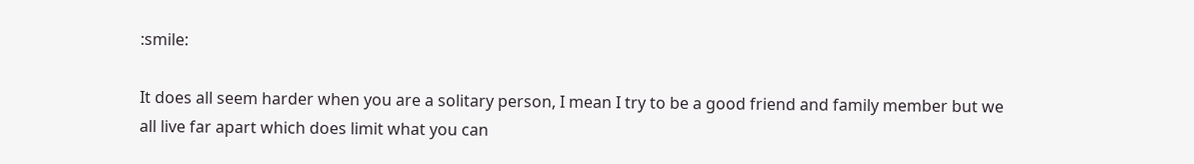:smile:

It does all seem harder when you are a solitary person, I mean I try to be a good friend and family member but we all live far apart which does limit what you can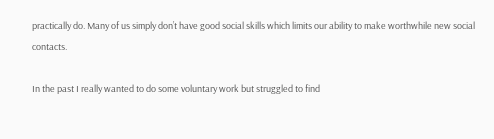practically do. Many of us simply don’t have good social skills which limits our ability to make worthwhile new social contacts.

In the past I really wanted to do some voluntary work but struggled to find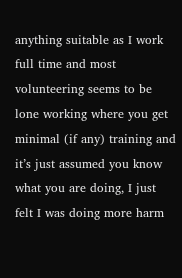anything suitable as I work full time and most volunteering seems to be lone working where you get minimal (if any) training and it’s just assumed you know what you are doing, I just felt I was doing more harm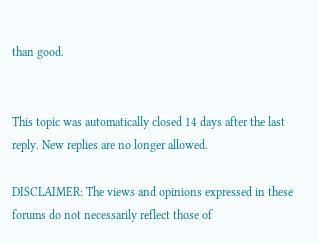than good.


This topic was automatically closed 14 days after the last reply. New replies are no longer allowed.

DISCLAIMER: The views and opinions expressed in these forums do not necessarily reflect those of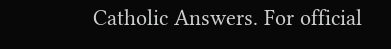Catholic Answers. For official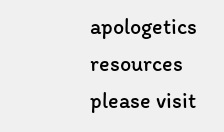apologetics resources please visit